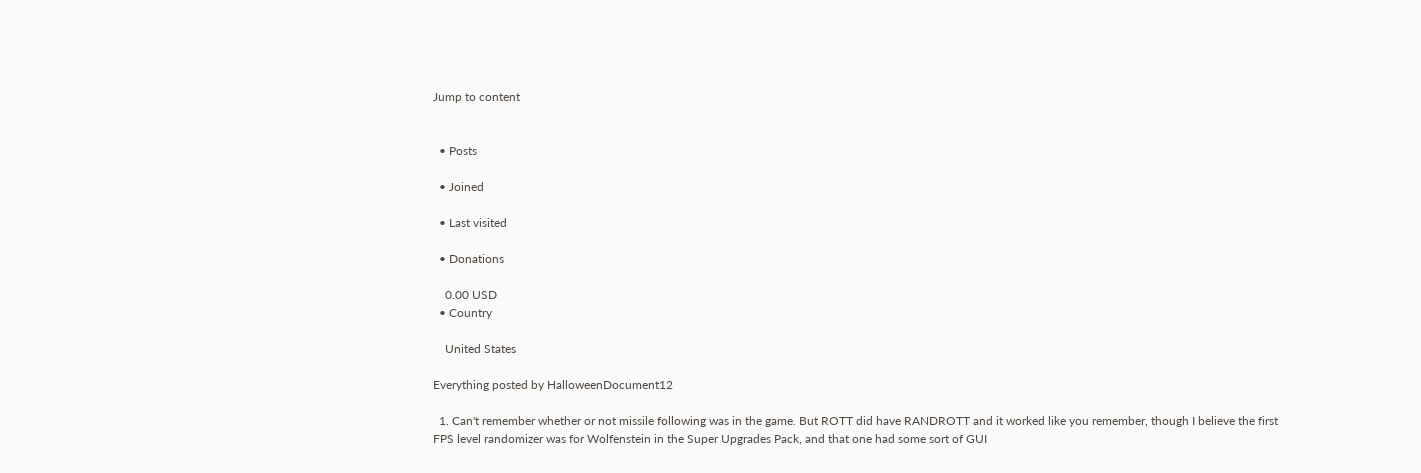Jump to content


  • Posts

  • Joined

  • Last visited

  • Donations

    0.00 USD
  • Country

    United States

Everything posted by HalloweenDocument12

  1. Can't remember whether or not missile following was in the game. But ROTT did have RANDROTT and it worked like you remember, though I believe the first FPS level randomizer was for Wolfenstein in the Super Upgrades Pack, and that one had some sort of GUI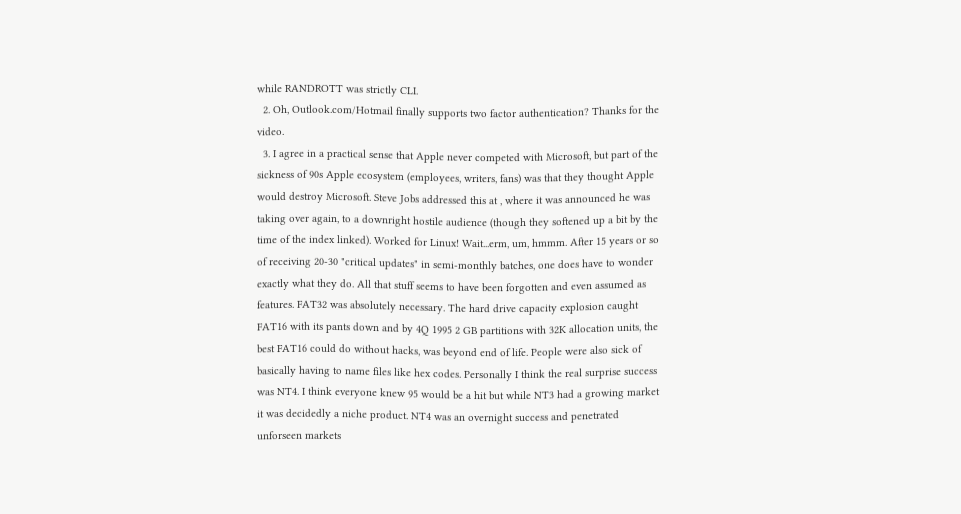while RANDROTT was strictly CLI.
  2. Oh, Outlook.com/Hotmail finally supports two factor authentication? Thanks for the video.
  3. I agree in a practical sense that Apple never competed with Microsoft, but part of the sickness of 90s Apple ecosystem (employees, writers, fans) was that they thought Apple would destroy Microsoft. Steve Jobs addressed this at , where it was announced he was taking over again, to a downright hostile audience (though they softened up a bit by the time of the index linked). Worked for Linux! Wait...erm, um, hmmm. After 15 years or so of receiving 20-30 "critical updates" in semi-monthly batches, one does have to wonder exactly what they do. All that stuff seems to have been forgotten and even assumed as features. FAT32 was absolutely necessary. The hard drive capacity explosion caught FAT16 with its pants down and by 4Q 1995 2 GB partitions with 32K allocation units, the best FAT16 could do without hacks, was beyond end of life. People were also sick of basically having to name files like hex codes. Personally I think the real surprise success was NT4. I think everyone knew 95 would be a hit but while NT3 had a growing market it was decidedly a niche product. NT4 was an overnight success and penetrated unforseen markets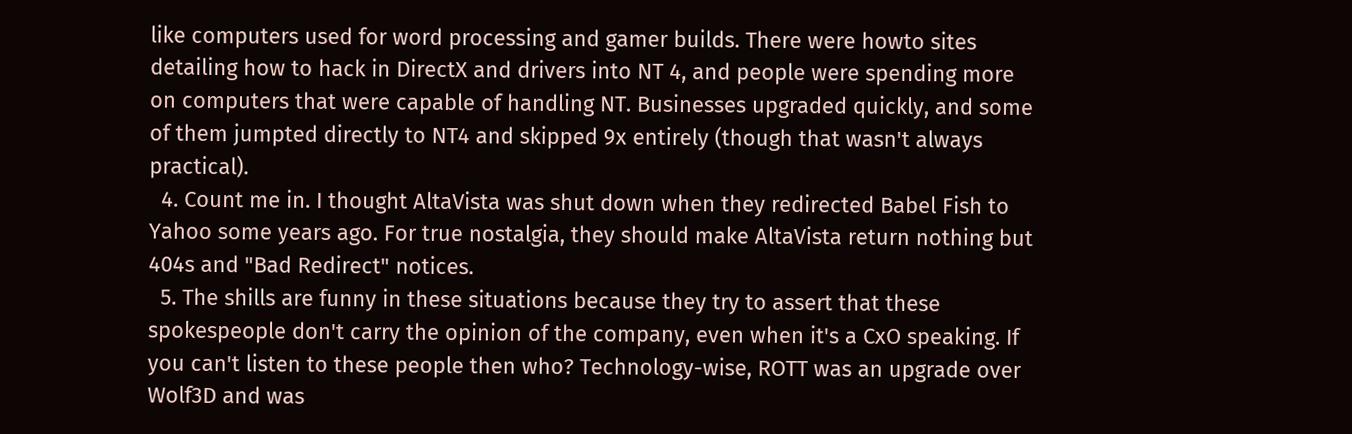like computers used for word processing and gamer builds. There were howto sites detailing how to hack in DirectX and drivers into NT 4, and people were spending more on computers that were capable of handling NT. Businesses upgraded quickly, and some of them jumpted directly to NT4 and skipped 9x entirely (though that wasn't always practical).
  4. Count me in. I thought AltaVista was shut down when they redirected Babel Fish to Yahoo some years ago. For true nostalgia, they should make AltaVista return nothing but 404s and "Bad Redirect" notices.
  5. The shills are funny in these situations because they try to assert that these spokespeople don't carry the opinion of the company, even when it's a CxO speaking. If you can't listen to these people then who? Technology-wise, ROTT was an upgrade over Wolf3D and was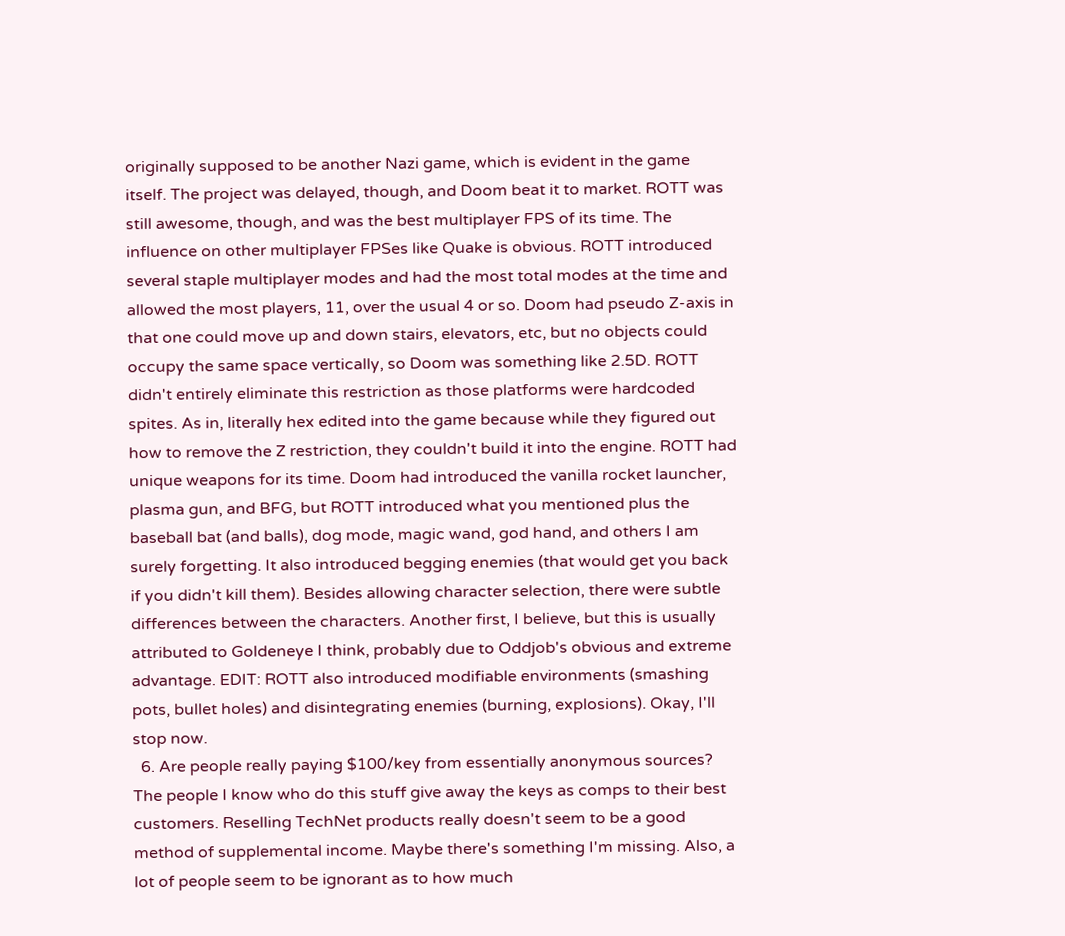originally supposed to be another Nazi game, which is evident in the game itself. The project was delayed, though, and Doom beat it to market. ROTT was still awesome, though, and was the best multiplayer FPS of its time. The influence on other multiplayer FPSes like Quake is obvious. ROTT introduced several staple multiplayer modes and had the most total modes at the time and allowed the most players, 11, over the usual 4 or so. Doom had pseudo Z-axis in that one could move up and down stairs, elevators, etc, but no objects could occupy the same space vertically, so Doom was something like 2.5D. ROTT didn't entirely eliminate this restriction as those platforms were hardcoded spites. As in, literally hex edited into the game because while they figured out how to remove the Z restriction, they couldn't build it into the engine. ROTT had unique weapons for its time. Doom had introduced the vanilla rocket launcher, plasma gun, and BFG, but ROTT introduced what you mentioned plus the baseball bat (and balls), dog mode, magic wand, god hand, and others I am surely forgetting. It also introduced begging enemies (that would get you back if you didn't kill them). Besides allowing character selection, there were subtle differences between the characters. Another first, I believe, but this is usually attributed to Goldeneye I think, probably due to Oddjob's obvious and extreme advantage. EDIT: ROTT also introduced modifiable environments (smashing pots, bullet holes) and disintegrating enemies (burning, explosions). Okay, I'll stop now.
  6. Are people really paying $100/key from essentially anonymous sources? The people I know who do this stuff give away the keys as comps to their best customers. Reselling TechNet products really doesn't seem to be a good method of supplemental income. Maybe there's something I'm missing. Also, a lot of people seem to be ignorant as to how much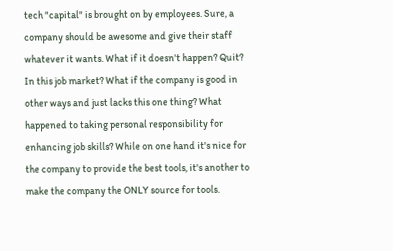tech "capital" is brought on by employees. Sure, a company should be awesome and give their staff whatever it wants. What if it doesn't happen? Quit? In this job market? What if the company is good in other ways and just lacks this one thing? What happened to taking personal responsibility for enhancing job skills? While on one hand it's nice for the company to provide the best tools, it's another to make the company the ONLY source for tools.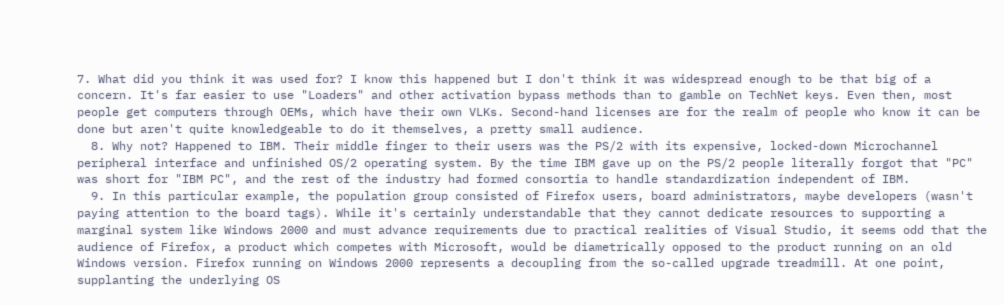7. What did you think it was used for? I know this happened but I don't think it was widespread enough to be that big of a concern. It's far easier to use "Loaders" and other activation bypass methods than to gamble on TechNet keys. Even then, most people get computers through OEMs, which have their own VLKs. Second-hand licenses are for the realm of people who know it can be done but aren't quite knowledgeable to do it themselves, a pretty small audience.
  8. Why not? Happened to IBM. Their middle finger to their users was the PS/2 with its expensive, locked-down Microchannel peripheral interface and unfinished OS/2 operating system. By the time IBM gave up on the PS/2 people literally forgot that "PC" was short for "IBM PC", and the rest of the industry had formed consortia to handle standardization independent of IBM.
  9. In this particular example, the population group consisted of Firefox users, board administrators, maybe developers (wasn't paying attention to the board tags). While it's certainly understandable that they cannot dedicate resources to supporting a marginal system like Windows 2000 and must advance requirements due to practical realities of Visual Studio, it seems odd that the audience of Firefox, a product which competes with Microsoft, would be diametrically opposed to the product running on an old Windows version. Firefox running on Windows 2000 represents a decoupling from the so-called upgrade treadmill. At one point, supplanting the underlying OS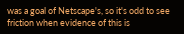was a goal of Netscape's, so it's odd to see friction when evidence of this is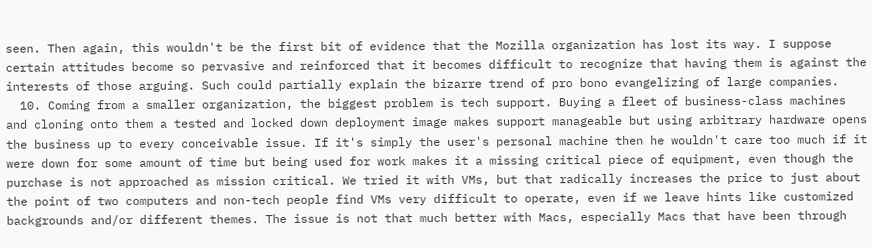seen. Then again, this wouldn't be the first bit of evidence that the Mozilla organization has lost its way. I suppose certain attitudes become so pervasive and reinforced that it becomes difficult to recognize that having them is against the interests of those arguing. Such could partially explain the bizarre trend of pro bono evangelizing of large companies.
  10. Coming from a smaller organization, the biggest problem is tech support. Buying a fleet of business-class machines and cloning onto them a tested and locked down deployment image makes support manageable but using arbitrary hardware opens the business up to every conceivable issue. If it's simply the user's personal machine then he wouldn't care too much if it were down for some amount of time but being used for work makes it a missing critical piece of equipment, even though the purchase is not approached as mission critical. We tried it with VMs, but that radically increases the price to just about the point of two computers and non-tech people find VMs very difficult to operate, even if we leave hints like customized backgrounds and/or different themes. The issue is not that much better with Macs, especially Macs that have been through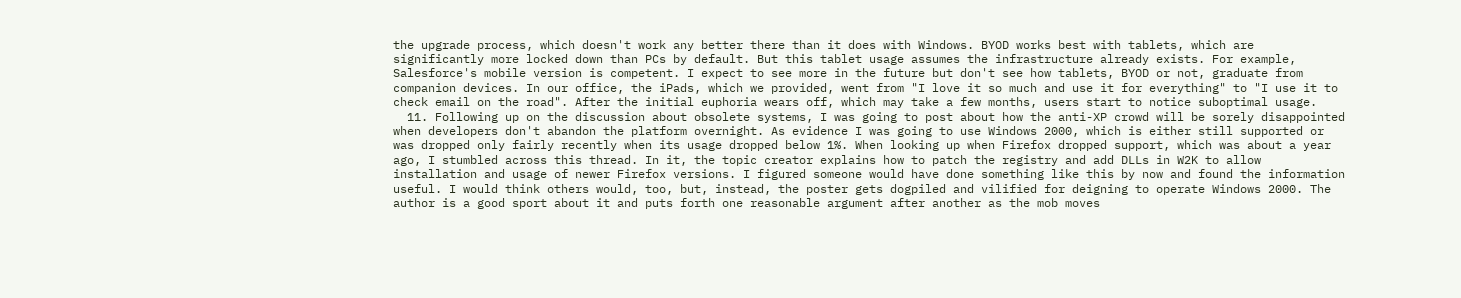the upgrade process, which doesn't work any better there than it does with Windows. BYOD works best with tablets, which are significantly more locked down than PCs by default. But this tablet usage assumes the infrastructure already exists. For example, Salesforce's mobile version is competent. I expect to see more in the future but don't see how tablets, BYOD or not, graduate from companion devices. In our office, the iPads, which we provided, went from "I love it so much and use it for everything" to "I use it to check email on the road". After the initial euphoria wears off, which may take a few months, users start to notice suboptimal usage.
  11. Following up on the discussion about obsolete systems, I was going to post about how the anti-XP crowd will be sorely disappointed when developers don't abandon the platform overnight. As evidence I was going to use Windows 2000, which is either still supported or was dropped only fairly recently when its usage dropped below 1%. When looking up when Firefox dropped support, which was about a year ago, I stumbled across this thread. In it, the topic creator explains how to patch the registry and add DLLs in W2K to allow installation and usage of newer Firefox versions. I figured someone would have done something like this by now and found the information useful. I would think others would, too, but, instead, the poster gets dogpiled and vilified for deigning to operate Windows 2000. The author is a good sport about it and puts forth one reasonable argument after another as the mob moves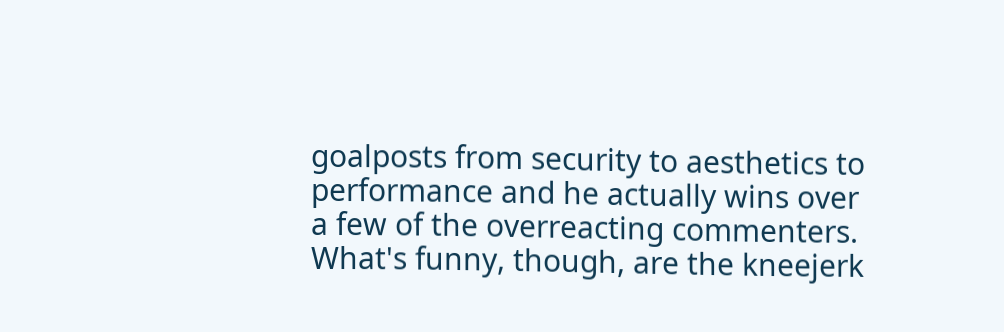goalposts from security to aesthetics to performance and he actually wins over a few of the overreacting commenters. What's funny, though, are the kneejerk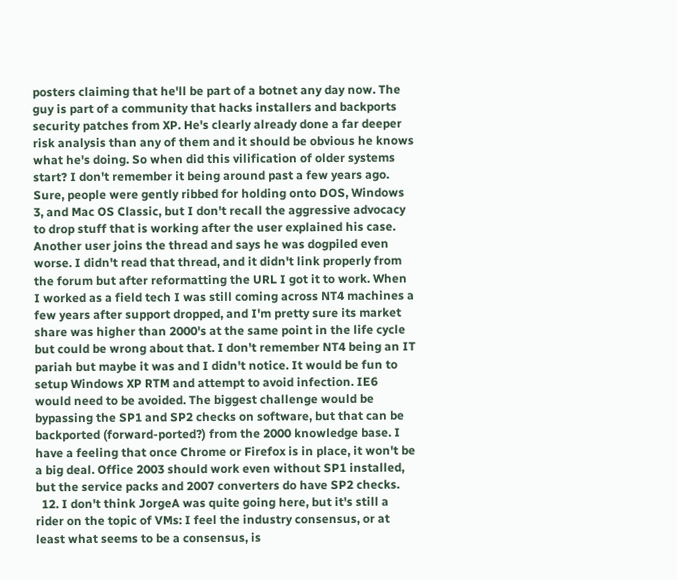posters claiming that he'll be part of a botnet any day now. The guy is part of a community that hacks installers and backports security patches from XP. He's clearly already done a far deeper risk analysis than any of them and it should be obvious he knows what he's doing. So when did this vilification of older systems start? I don't remember it being around past a few years ago. Sure, people were gently ribbed for holding onto DOS, Windows 3, and Mac OS Classic, but I don't recall the aggressive advocacy to drop stuff that is working after the user explained his case. Another user joins the thread and says he was dogpiled even worse. I didn't read that thread, and it didn't link properly from the forum but after reformatting the URL I got it to work. When I worked as a field tech I was still coming across NT4 machines a few years after support dropped, and I'm pretty sure its market share was higher than 2000's at the same point in the life cycle but could be wrong about that. I don't remember NT4 being an IT pariah but maybe it was and I didn't notice. It would be fun to setup Windows XP RTM and attempt to avoid infection. IE6 would need to be avoided. The biggest challenge would be bypassing the SP1 and SP2 checks on software, but that can be backported (forward-ported?) from the 2000 knowledge base. I have a feeling that once Chrome or Firefox is in place, it won't be a big deal. Office 2003 should work even without SP1 installed, but the service packs and 2007 converters do have SP2 checks.
  12. I don't think JorgeA was quite going here, but it's still a rider on the topic of VMs: I feel the industry consensus, or at least what seems to be a consensus, is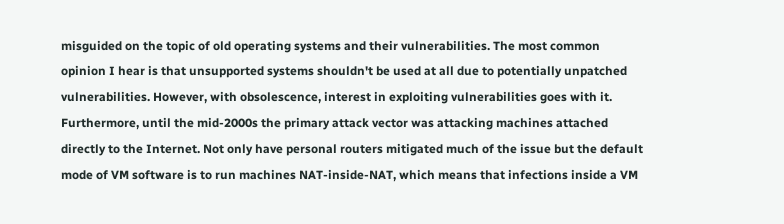misguided on the topic of old operating systems and their vulnerabilities. The most common opinion I hear is that unsupported systems shouldn't be used at all due to potentially unpatched vulnerabilities. However, with obsolescence, interest in exploiting vulnerabilities goes with it. Furthermore, until the mid-2000s the primary attack vector was attacking machines attached directly to the Internet. Not only have personal routers mitigated much of the issue but the default mode of VM software is to run machines NAT-inside-NAT, which means that infections inside a VM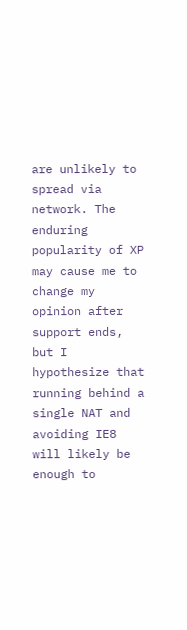are unlikely to spread via network. The enduring popularity of XP may cause me to change my opinion after support ends, but I hypothesize that running behind a single NAT and avoiding IE8 will likely be enough to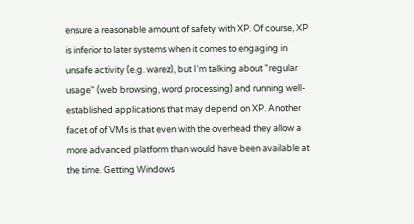ensure a reasonable amount of safety with XP. Of course, XP is inferior to later systems when it comes to engaging in unsafe activity (e.g. warez), but I'm talking about "regular usage" (web browsing, word processing) and running well-established applications that may depend on XP. Another facet of of VMs is that even with the overhead they allow a more advanced platform than would have been available at the time. Getting Windows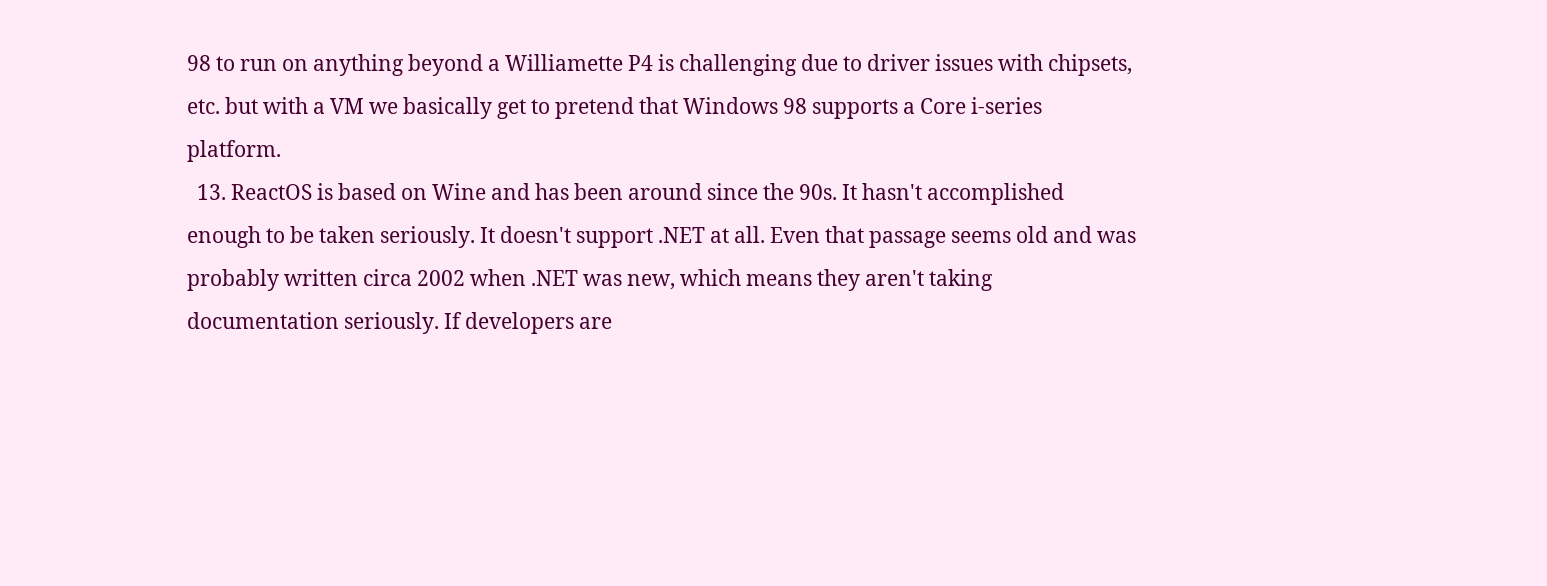98 to run on anything beyond a Williamette P4 is challenging due to driver issues with chipsets, etc. but with a VM we basically get to pretend that Windows 98 supports a Core i-series platform.
  13. ReactOS is based on Wine and has been around since the 90s. It hasn't accomplished enough to be taken seriously. It doesn't support .NET at all. Even that passage seems old and was probably written circa 2002 when .NET was new, which means they aren't taking documentation seriously. If developers are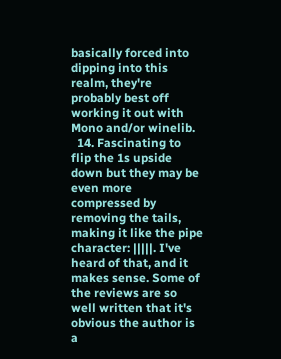basically forced into dipping into this realm, they're probably best off working it out with Mono and/or winelib.
  14. Fascinating to flip the 1s upside down but they may be even more compressed by removing the tails, making it like the pipe character: |||||. I've heard of that, and it makes sense. Some of the reviews are so well written that it's obvious the author is a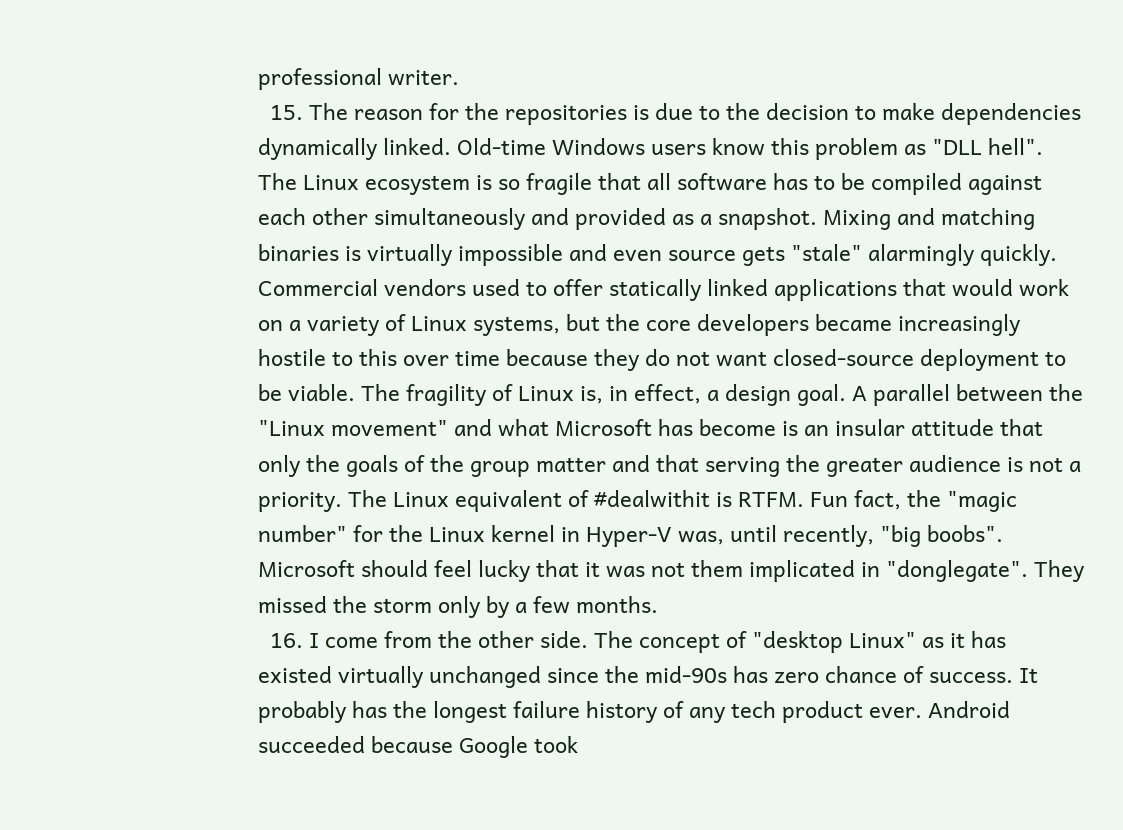professional writer.
  15. The reason for the repositories is due to the decision to make dependencies dynamically linked. Old-time Windows users know this problem as "DLL hell". The Linux ecosystem is so fragile that all software has to be compiled against each other simultaneously and provided as a snapshot. Mixing and matching binaries is virtually impossible and even source gets "stale" alarmingly quickly. Commercial vendors used to offer statically linked applications that would work on a variety of Linux systems, but the core developers became increasingly hostile to this over time because they do not want closed-source deployment to be viable. The fragility of Linux is, in effect, a design goal. A parallel between the "Linux movement" and what Microsoft has become is an insular attitude that only the goals of the group matter and that serving the greater audience is not a priority. The Linux equivalent of #dealwithit is RTFM. Fun fact, the "magic number" for the Linux kernel in Hyper-V was, until recently, "big boobs". Microsoft should feel lucky that it was not them implicated in "donglegate". They missed the storm only by a few months.
  16. I come from the other side. The concept of "desktop Linux" as it has existed virtually unchanged since the mid-90s has zero chance of success. It probably has the longest failure history of any tech product ever. Android succeeded because Google took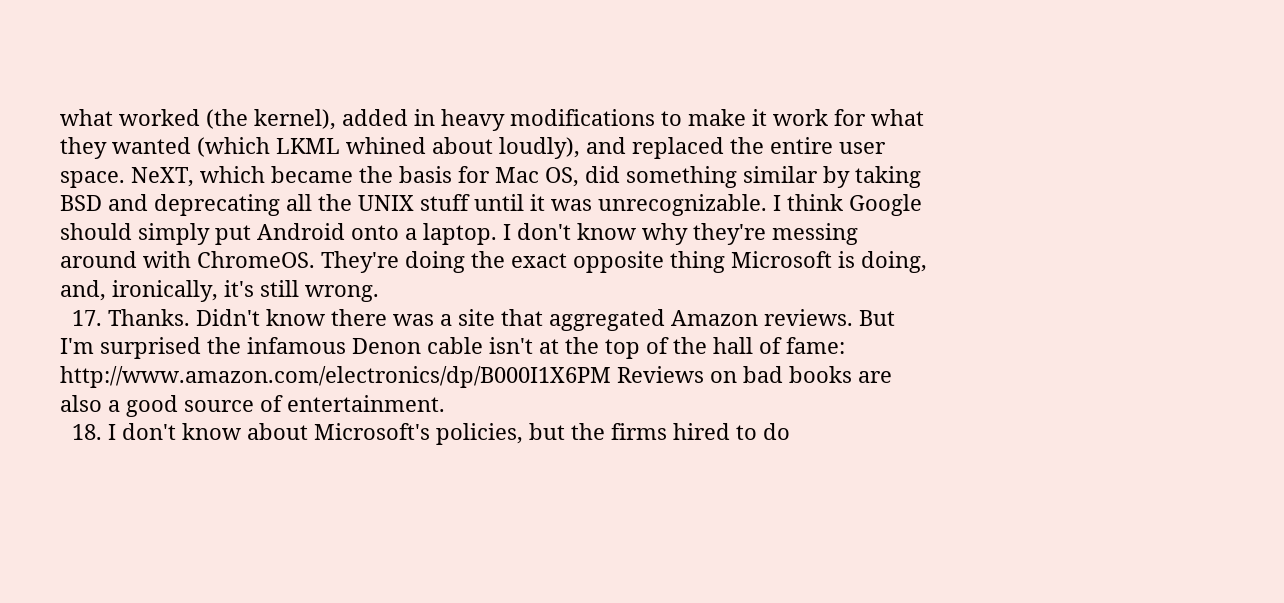what worked (the kernel), added in heavy modifications to make it work for what they wanted (which LKML whined about loudly), and replaced the entire user space. NeXT, which became the basis for Mac OS, did something similar by taking BSD and deprecating all the UNIX stuff until it was unrecognizable. I think Google should simply put Android onto a laptop. I don't know why they're messing around with ChromeOS. They're doing the exact opposite thing Microsoft is doing, and, ironically, it's still wrong.
  17. Thanks. Didn't know there was a site that aggregated Amazon reviews. But I'm surprised the infamous Denon cable isn't at the top of the hall of fame: http://www.amazon.com/electronics/dp/B000I1X6PM Reviews on bad books are also a good source of entertainment.
  18. I don't know about Microsoft's policies, but the firms hired to do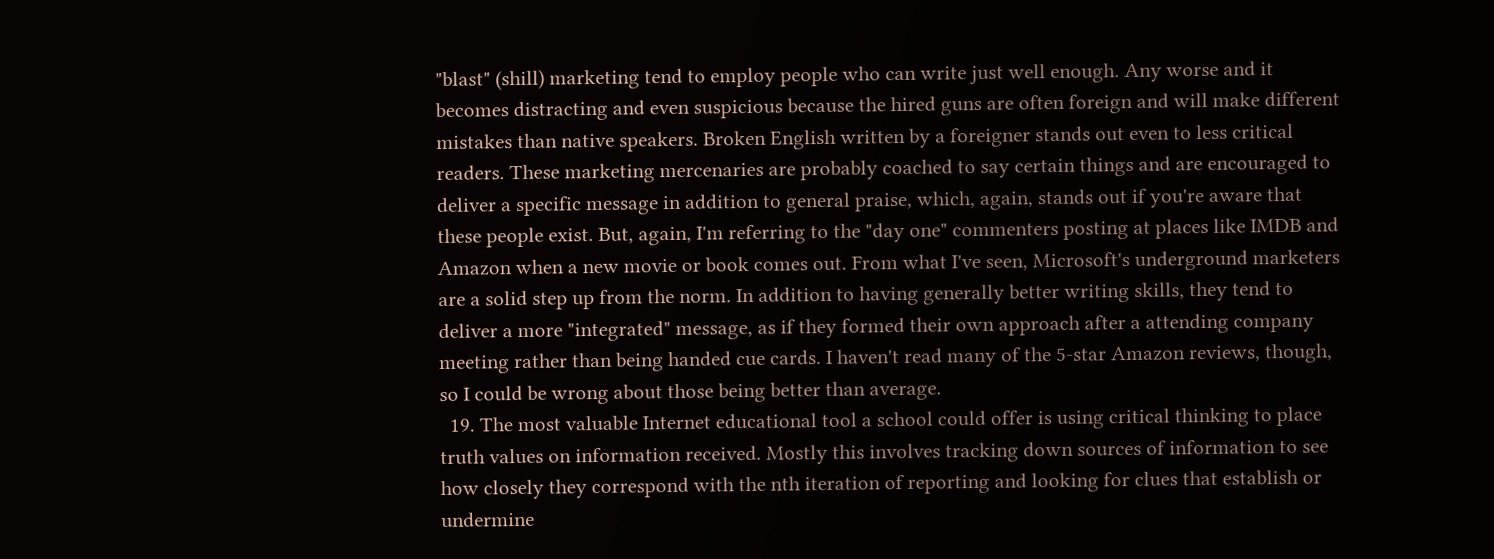"blast" (shill) marketing tend to employ people who can write just well enough. Any worse and it becomes distracting and even suspicious because the hired guns are often foreign and will make different mistakes than native speakers. Broken English written by a foreigner stands out even to less critical readers. These marketing mercenaries are probably coached to say certain things and are encouraged to deliver a specific message in addition to general praise, which, again, stands out if you're aware that these people exist. But, again, I'm referring to the "day one" commenters posting at places like IMDB and Amazon when a new movie or book comes out. From what I've seen, Microsoft's underground marketers are a solid step up from the norm. In addition to having generally better writing skills, they tend to deliver a more "integrated" message, as if they formed their own approach after a attending company meeting rather than being handed cue cards. I haven't read many of the 5-star Amazon reviews, though, so I could be wrong about those being better than average.
  19. The most valuable Internet educational tool a school could offer is using critical thinking to place truth values on information received. Mostly this involves tracking down sources of information to see how closely they correspond with the nth iteration of reporting and looking for clues that establish or undermine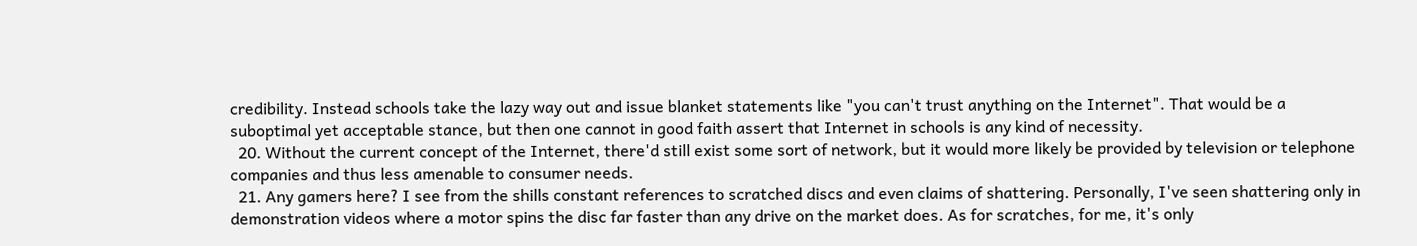credibility. Instead schools take the lazy way out and issue blanket statements like "you can't trust anything on the Internet". That would be a suboptimal yet acceptable stance, but then one cannot in good faith assert that Internet in schools is any kind of necessity.
  20. Without the current concept of the Internet, there'd still exist some sort of network, but it would more likely be provided by television or telephone companies and thus less amenable to consumer needs.
  21. Any gamers here? I see from the shills constant references to scratched discs and even claims of shattering. Personally, I've seen shattering only in demonstration videos where a motor spins the disc far faster than any drive on the market does. As for scratches, for me, it's only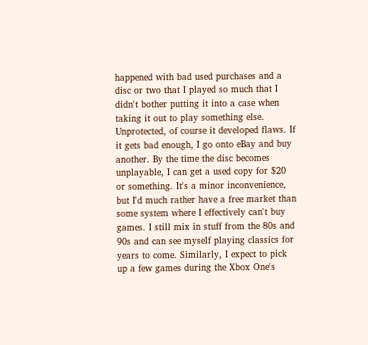happened with bad used purchases and a disc or two that I played so much that I didn't bother putting it into a case when taking it out to play something else. Unprotected, of course it developed flaws. If it gets bad enough, I go onto eBay and buy another. By the time the disc becomes unplayable, I can get a used copy for $20 or something. It's a minor inconvenience, but I'd much rather have a free market than some system where I effectively can't buy games. I still mix in stuff from the 80s and 90s and can see myself playing classics for years to come. Similarly, I expect to pick up a few games during the Xbox One's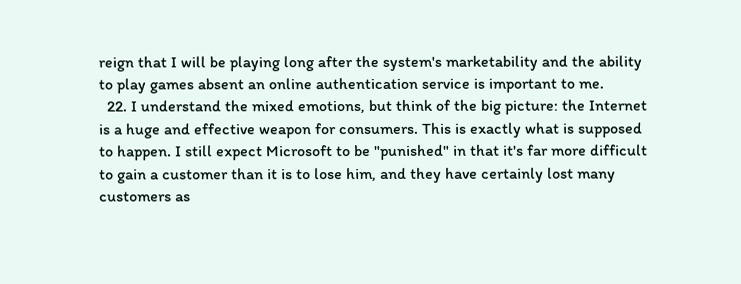reign that I will be playing long after the system's marketability and the ability to play games absent an online authentication service is important to me.
  22. I understand the mixed emotions, but think of the big picture: the Internet is a huge and effective weapon for consumers. This is exactly what is supposed to happen. I still expect Microsoft to be "punished" in that it's far more difficult to gain a customer than it is to lose him, and they have certainly lost many customers as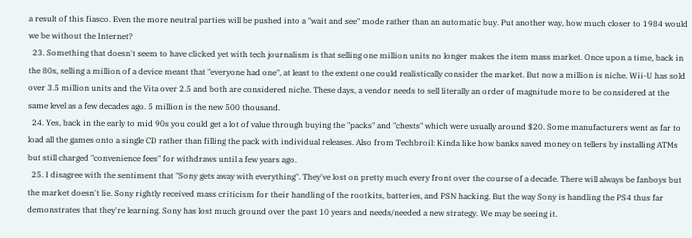a result of this fiasco. Even the more neutral parties will be pushed into a "wait and see" mode rather than an automatic buy. Put another way, how much closer to 1984 would we be without the Internet?
  23. Something that doesn't seem to have clicked yet with tech journalism is that selling one million units no longer makes the item mass market. Once upon a time, back in the 80s, selling a million of a device meant that "everyone had one", at least to the extent one could realistically consider the market. But now a million is niche. Wii-U has sold over 3.5 million units and the Vita over 2.5 and both are considered niche. These days, a vendor needs to sell literally an order of magnitude more to be considered at the same level as a few decades ago. 5 million is the new 500 thousand.
  24. Yes, back in the early to mid 90s you could get a lot of value through buying the "packs" and "chests" which were usually around $20. Some manufacturers went as far to load all the games onto a single CD rather than filling the pack with individual releases. Also from Techbroil: Kinda like how banks saved money on tellers by installing ATMs but still charged "convenience fees" for withdraws until a few years ago.
  25. I disagree with the sentiment that "Sony gets away with everything". They've lost on pretty much every front over the course of a decade. There will always be fanboys but the market doesn't lie. Sony rightly received mass criticism for their handling of the rootkits, batteries, and PSN hacking. But the way Sony is handling the PS4 thus far demonstrates that they're learning. Sony has lost much ground over the past 10 years and needs/needed a new strategy. We may be seeing it.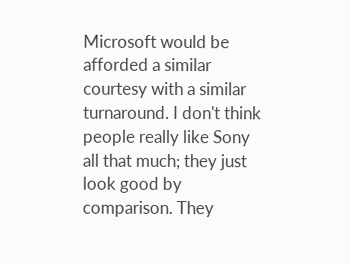Microsoft would be afforded a similar courtesy with a similar turnaround. I don't think people really like Sony all that much; they just look good by comparison. They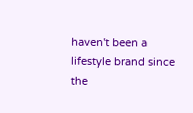haven't been a lifestyle brand since the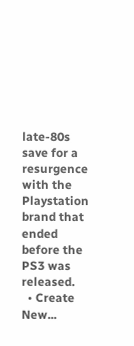late-80s save for a resurgence with the Playstation brand that ended before the PS3 was released.
  • Create New...